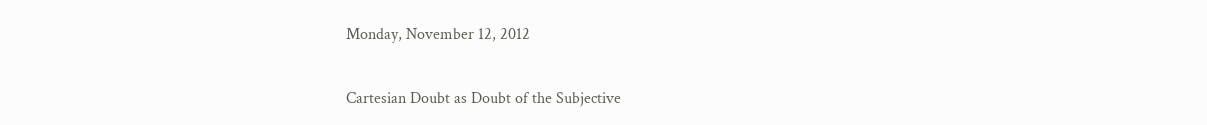Monday, November 12, 2012

Cartesian Doubt as Doubt of the Subjective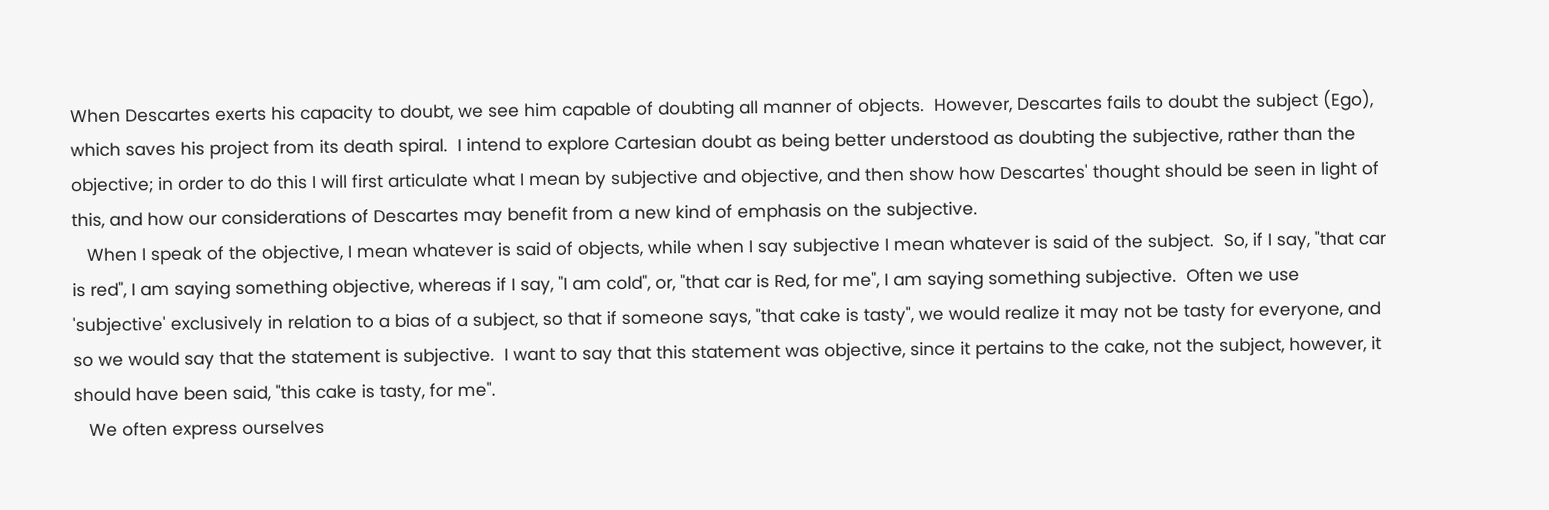When Descartes exerts his capacity to doubt, we see him capable of doubting all manner of objects.  However, Descartes fails to doubt the subject (Ego), which saves his project from its death spiral.  I intend to explore Cartesian doubt as being better understood as doubting the subjective, rather than the objective; in order to do this I will first articulate what I mean by subjective and objective, and then show how Descartes' thought should be seen in light of this, and how our considerations of Descartes may benefit from a new kind of emphasis on the subjective.
   When I speak of the objective, I mean whatever is said of objects, while when I say subjective I mean whatever is said of the subject.  So, if I say, "that car is red", I am saying something objective, whereas if I say, "I am cold", or, "that car is Red, for me", I am saying something subjective.  Often we use 'subjective' exclusively in relation to a bias of a subject, so that if someone says, "that cake is tasty", we would realize it may not be tasty for everyone, and so we would say that the statement is subjective.  I want to say that this statement was objective, since it pertains to the cake, not the subject, however, it should have been said, "this cake is tasty, for me".
   We often express ourselves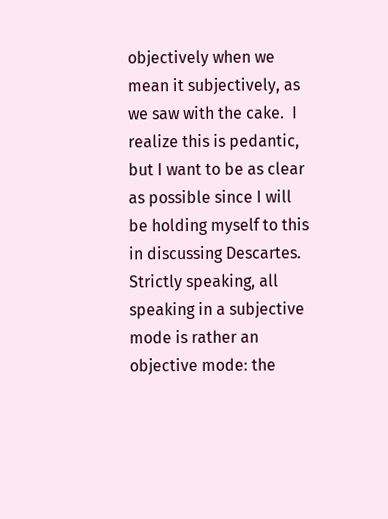objectively when we mean it subjectively, as we saw with the cake.  I realize this is pedantic, but I want to be as clear as possible since I will be holding myself to this in discussing Descartes. Strictly speaking, all speaking in a subjective mode is rather an objective mode: the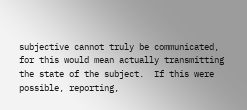subjective cannot truly be communicated, for this would mean actually transmitting the state of the subject.  If this were possible, reporting,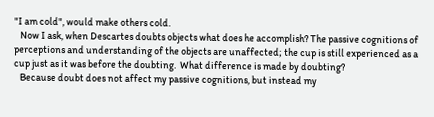"I am cold", would make others cold.
   Now I ask, when Descartes doubts objects what does he accomplish? The passive cognitions of perceptions and understanding of the objects are unaffected; the cup is still experienced as a cup just as it was before the doubting.  What difference is made by doubting?
   Because doubt does not affect my passive cognitions, but instead my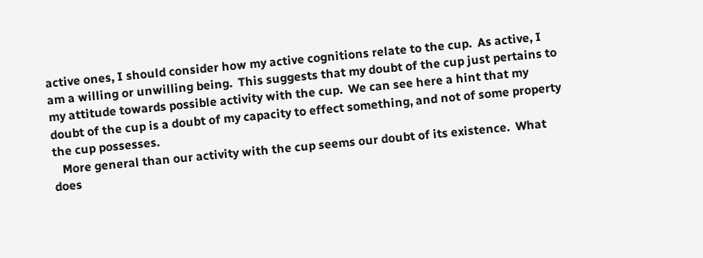active ones, I should consider how my active cognitions relate to the cup.  As active, I am a willing or unwilling being.  This suggests that my doubt of the cup just pertains to my attitude towards possible activity with the cup.  We can see here a hint that my doubt of the cup is a doubt of my capacity to effect something, and not of some property the cup possesses.
   More general than our activity with the cup seems our doubt of its existence.  What does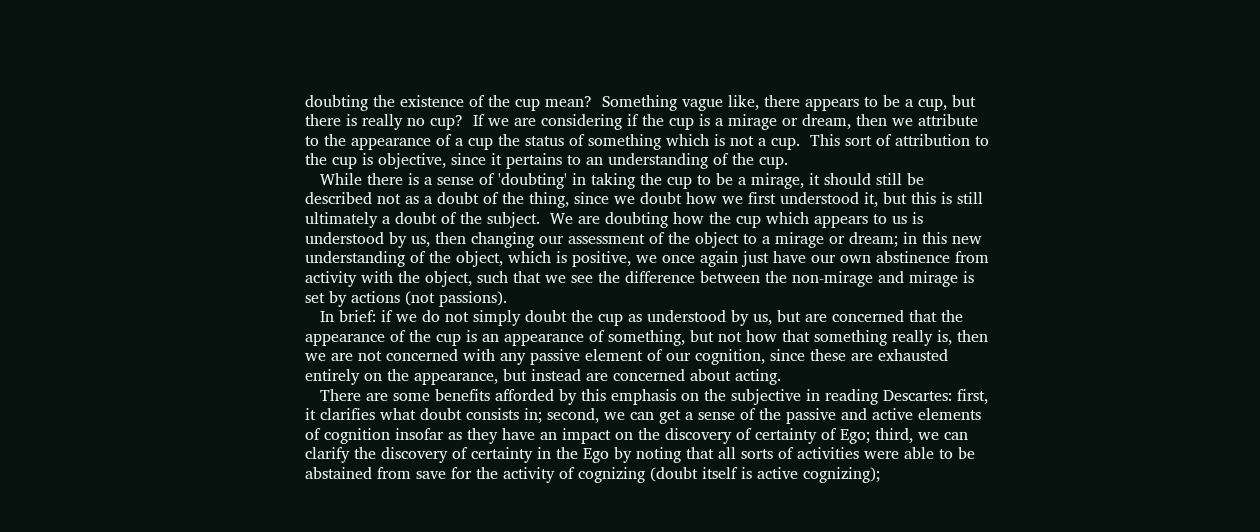doubting the existence of the cup mean?  Something vague like, there appears to be a cup, but there is really no cup?  If we are considering if the cup is a mirage or dream, then we attribute to the appearance of a cup the status of something which is not a cup.  This sort of attribution to the cup is objective, since it pertains to an understanding of the cup.
   While there is a sense of 'doubting' in taking the cup to be a mirage, it should still be described not as a doubt of the thing, since we doubt how we first understood it, but this is still ultimately a doubt of the subject.  We are doubting how the cup which appears to us is understood by us, then changing our assessment of the object to a mirage or dream; in this new understanding of the object, which is positive, we once again just have our own abstinence from activity with the object, such that we see the difference between the non-mirage and mirage is set by actions (not passions).
   In brief: if we do not simply doubt the cup as understood by us, but are concerned that the appearance of the cup is an appearance of something, but not how that something really is, then we are not concerned with any passive element of our cognition, since these are exhausted entirely on the appearance, but instead are concerned about acting.
   There are some benefits afforded by this emphasis on the subjective in reading Descartes: first, it clarifies what doubt consists in; second, we can get a sense of the passive and active elements of cognition insofar as they have an impact on the discovery of certainty of Ego; third, we can clarify the discovery of certainty in the Ego by noting that all sorts of activities were able to be abstained from save for the activity of cognizing (doubt itself is active cognizing);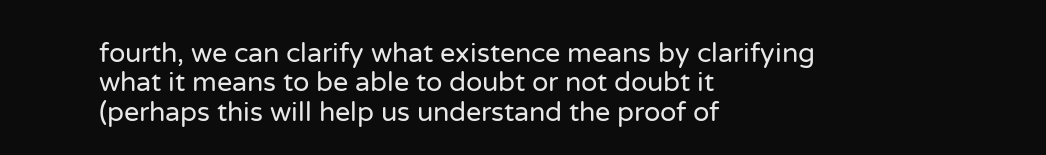fourth, we can clarify what existence means by clarifying what it means to be able to doubt or not doubt it (perhaps this will help us understand the proof of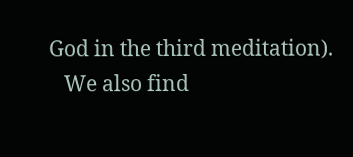God in the third meditation).
   We also find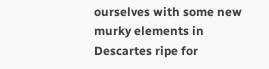ourselves with some new murky elements in Descartes ripe for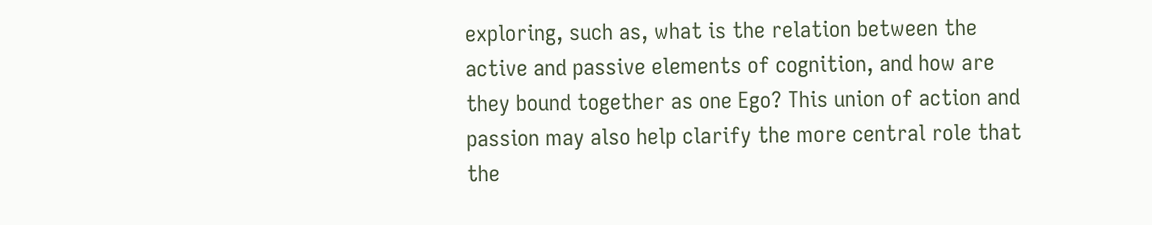exploring, such as, what is the relation between the active and passive elements of cognition, and how are they bound together as one Ego? This union of action and passion may also help clarify the more central role that the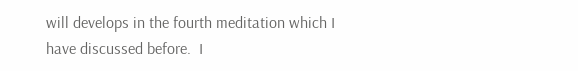will develops in the fourth meditation which I have discussed before.  I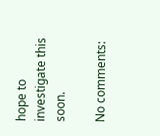hope to investigate this soon.

No comments: